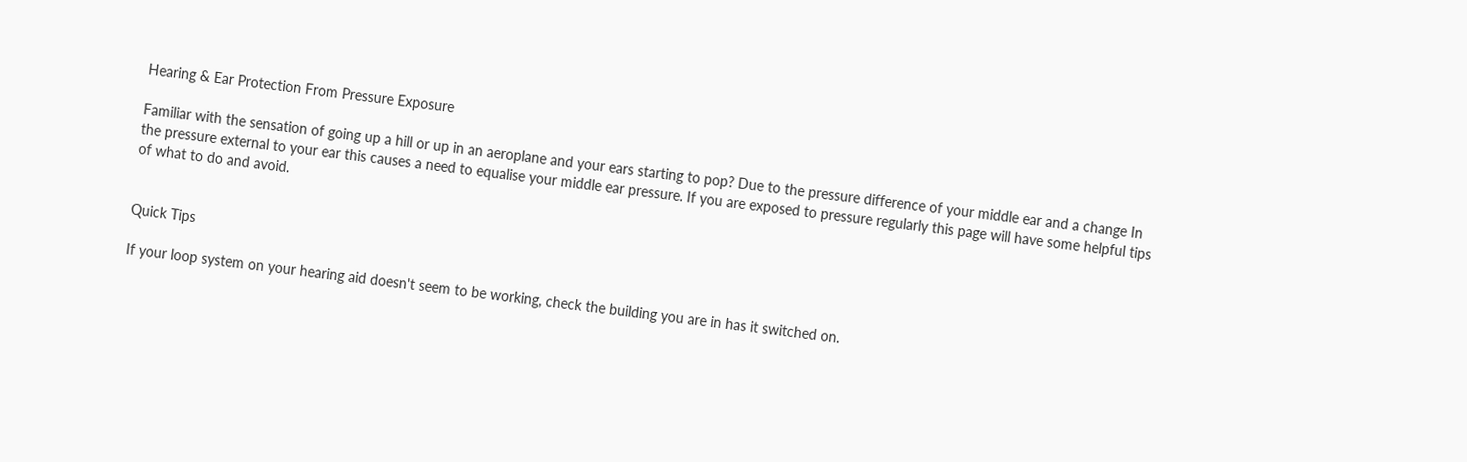Hearing & Ear Protection From Pressure Exposure

Familiar with the sensation of going up a hill or up in an aeroplane and your ears starting to pop? Due to the pressure difference of your middle ear and a change In the pressure external to your ear this causes a need to equalise your middle ear pressure. If you are exposed to pressure regularly this page will have some helpful tips of what to do and avoid.


Quick Tips

If your loop system on your hearing aid doesn't seem to be working, check the building you are in has it switched on.